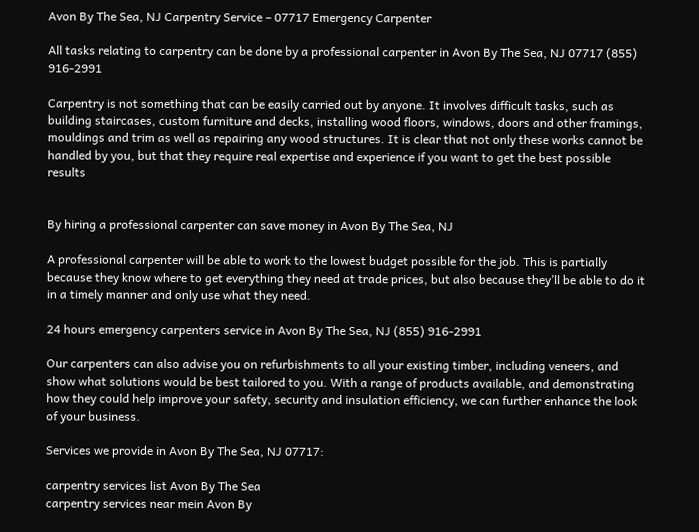Avon By The Sea, NJ Carpentry Service – 07717 Emergency Carpenter

All tasks relating to carpentry can be done by a professional carpenter in Avon By The Sea, NJ 07717 (855) 916-2991

Carpentry is not something that can be easily carried out by anyone. It involves difficult tasks, such as building staircases, custom furniture and decks, installing wood floors, windows, doors and other framings, mouldings and trim as well as repairing any wood structures. It is clear that not only these works cannot be handled by you, but that they require real expertise and experience if you want to get the best possible results


By hiring a professional carpenter can save money in Avon By The Sea, NJ

A professional carpenter will be able to work to the lowest budget possible for the job. This is partially because they know where to get everything they need at trade prices, but also because they’ll be able to do it in a timely manner and only use what they need.

24 hours emergency carpenters service in Avon By The Sea, NJ (855) 916-2991

Our carpenters can also advise you on refurbishments to all your existing timber, including veneers, and show what solutions would be best tailored to you. With a range of products available, and demonstrating how they could help improve your safety, security and insulation efficiency, we can further enhance the look of your business.

Services we provide in Avon By The Sea, NJ 07717:

carpentry services list Avon By The Sea
carpentry services near mein Avon By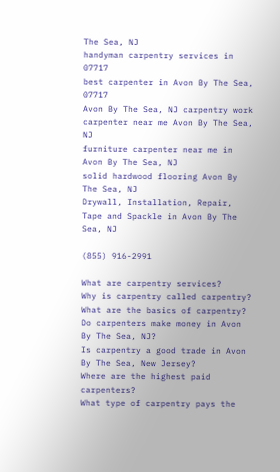The Sea, NJ
handyman carpentry services in 07717
best carpenter in Avon By The Sea, 07717
Avon By The Sea, NJ carpentry work
carpenter near me Avon By The Sea, NJ
furniture carpenter near me in Avon By The Sea, NJ
solid hardwood flooring Avon By The Sea, NJ
Drywall, Installation, Repair, Tape and Spackle in Avon By The Sea, NJ

(855) 916-2991

What are carpentry services?
Why is carpentry called carpentry?
What are the basics of carpentry?
Do carpenters make money in Avon By The Sea, NJ?
Is carpentry a good trade in Avon By The Sea, New Jersey?
Where are the highest paid carpenters?
What type of carpentry pays the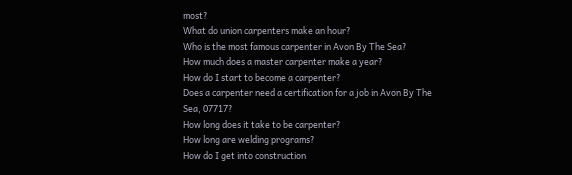most?
What do union carpenters make an hour?
Who is the most famous carpenter in Avon By The Sea?
How much does a master carpenter make a year?
How do I start to become a carpenter?
Does a carpenter need a certification for a job in Avon By The Sea, 07717?
How long does it take to be carpenter?
How long are welding programs?
How do I get into construction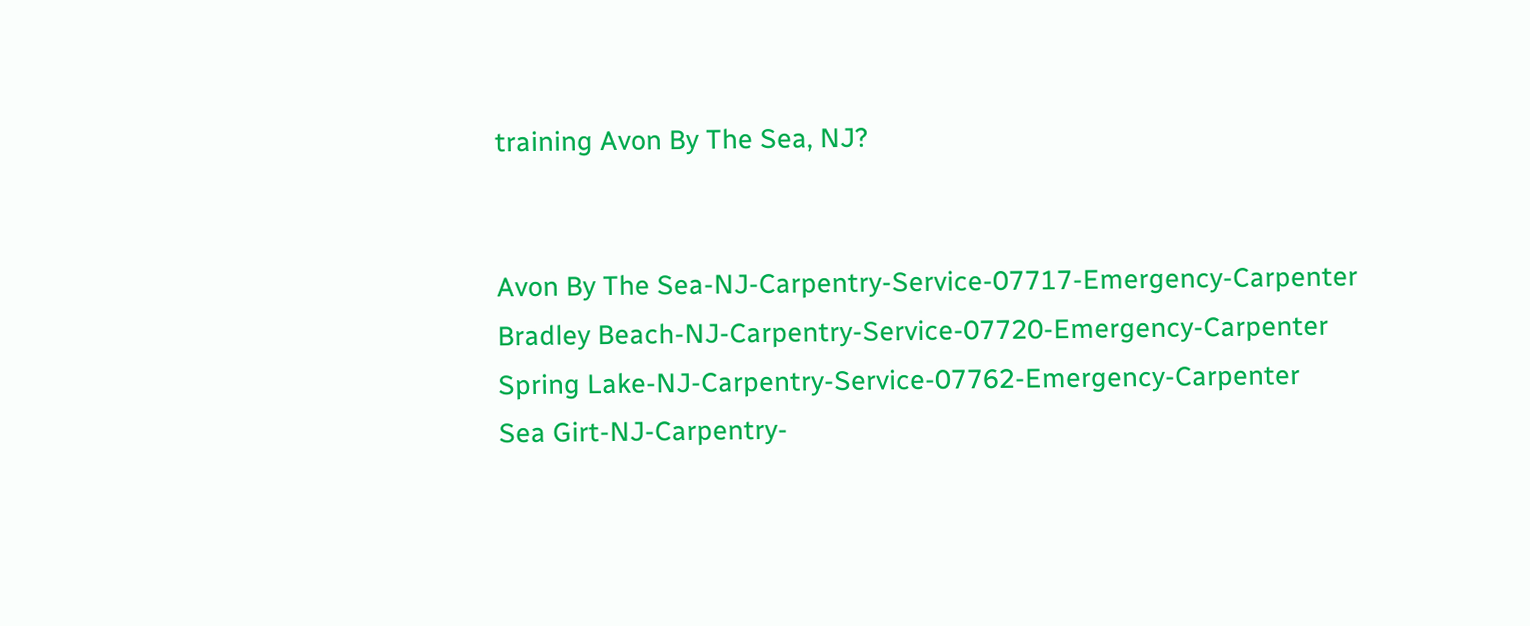training Avon By The Sea, NJ?


Avon By The Sea-NJ-Carpentry-Service-07717-Emergency-Carpenter
Bradley Beach-NJ-Carpentry-Service-07720-Emergency-Carpenter
Spring Lake-NJ-Carpentry-Service-07762-Emergency-Carpenter
Sea Girt-NJ-Carpentry-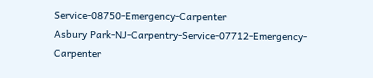Service-08750-Emergency-Carpenter
Asbury Park-NJ-Carpentry-Service-07712-Emergency-Carpenter